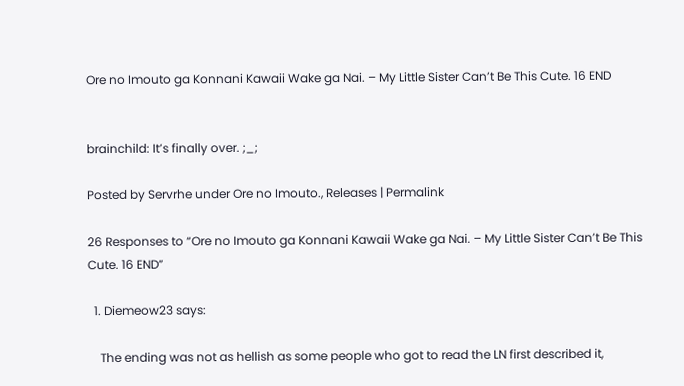Ore no Imouto ga Konnani Kawaii Wake ga Nai. – My Little Sister Can’t Be This Cute. 16 END


brainchild: It’s finally over. ;_;

Posted by Servrhe under Ore no Imouto., Releases | Permalink

26 Responses to “Ore no Imouto ga Konnani Kawaii Wake ga Nai. – My Little Sister Can’t Be This Cute. 16 END”

  1. Diemeow23 says:

    The ending was not as hellish as some people who got to read the LN first described it,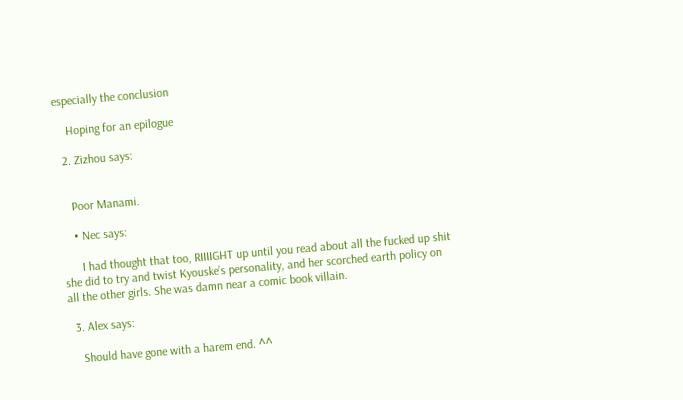especially the conclusion

    Hoping for an epilogue

  2. Zizhou says:


    Poor Manami.

    • Nec says:

      I had thought that too, RIIIIGHT up until you read about all the fucked up shit she did to try and twist Kyouske’s personality, and her scorched earth policy on all the other girls. She was damn near a comic book villain.

  3. Alex says:

    Should have gone with a harem end. ^^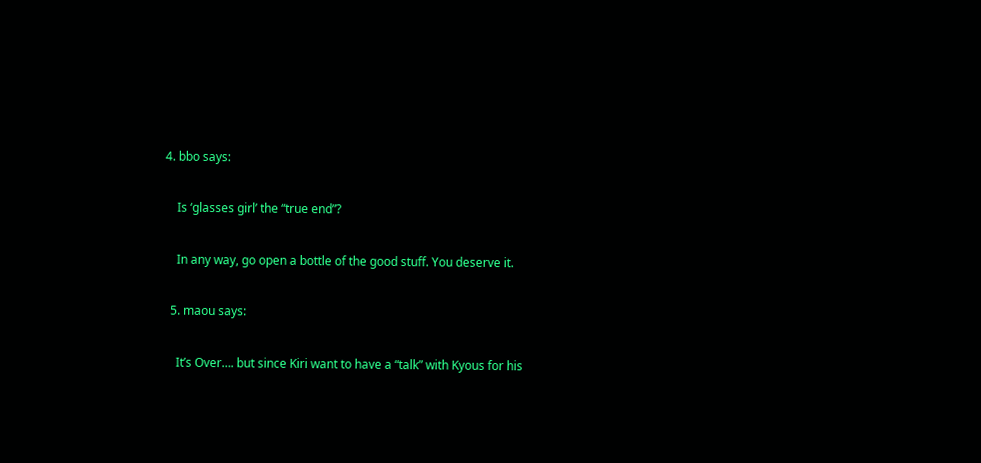4. bbo says:

    Is ‘glasses girl’ the “true end”?

    In any way, go open a bottle of the good stuff. You deserve it.

  5. maou says:

    It’s Over…. but since Kiri want to have a “talk” with Kyous for his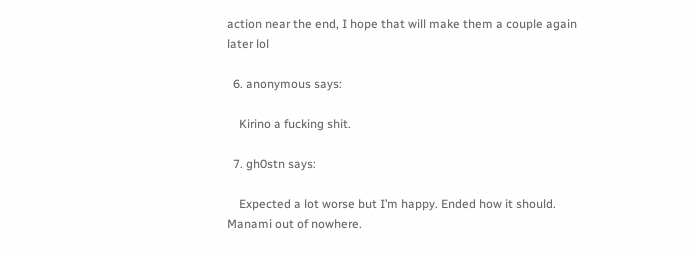action near the end, I hope that will make them a couple again later lol

  6. anonymous says:

    Kirino a fucking shit.

  7. gh0stn says:

    Expected a lot worse but I’m happy. Ended how it should. Manami out of nowhere.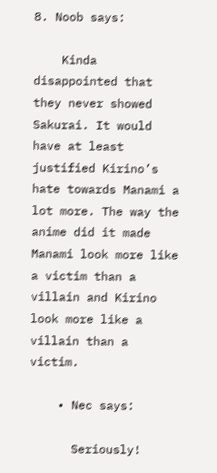8. Noob says:

    Kinda disappointed that they never showed Sakurai. It would have at least justified Kirino’s hate towards Manami a lot more. The way the anime did it made Manami look more like a victim than a villain and Kirino look more like a villain than a victim.

    • Nec says:

      Seriously!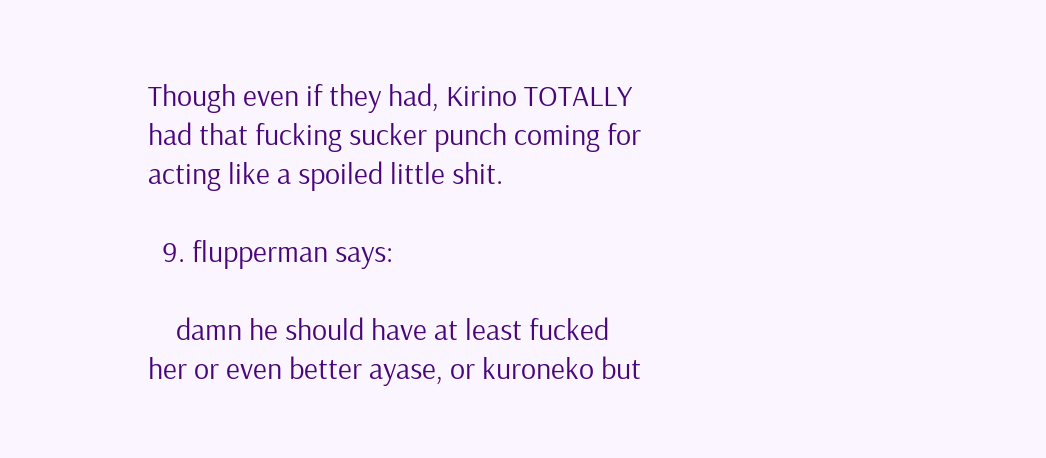Though even if they had, Kirino TOTALLY had that fucking sucker punch coming for acting like a spoiled little shit.

  9. flupperman says:

    damn he should have at least fucked her or even better ayase, or kuroneko but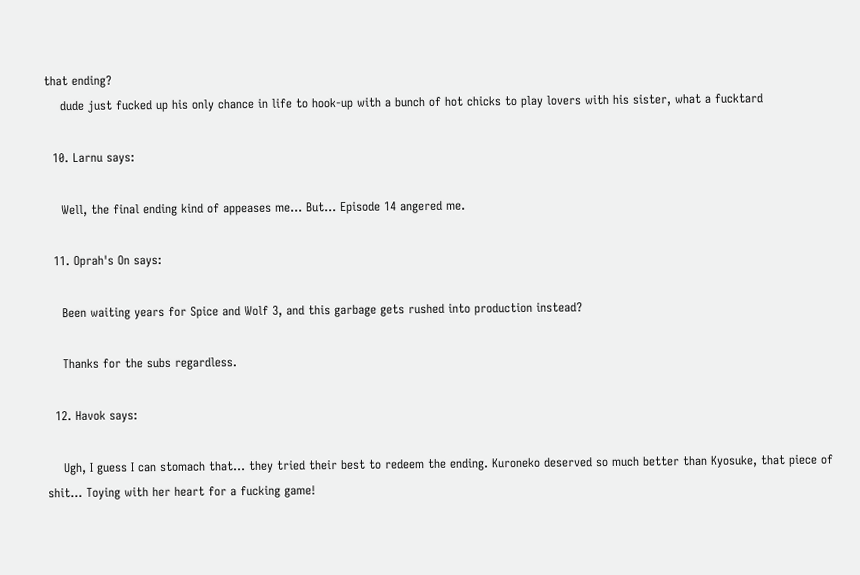that ending?
    dude just fucked up his only chance in life to hook-up with a bunch of hot chicks to play lovers with his sister, what a fucktard

  10. Larnu says:

    Well, the final ending kind of appeases me… But… Episode 14 angered me.

  11. Oprah's On says:

    Been waiting years for Spice and Wolf 3, and this garbage gets rushed into production instead?

    Thanks for the subs regardless.

  12. Havok says:

    Ugh, I guess I can stomach that… they tried their best to redeem the ending. Kuroneko deserved so much better than Kyosuke, that piece of shit… Toying with her heart for a fucking game!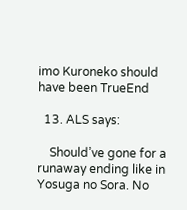imo Kuroneko should have been TrueEnd

  13. ALS says:

    Should’ve gone for a runaway ending like in Yosuga no Sora. No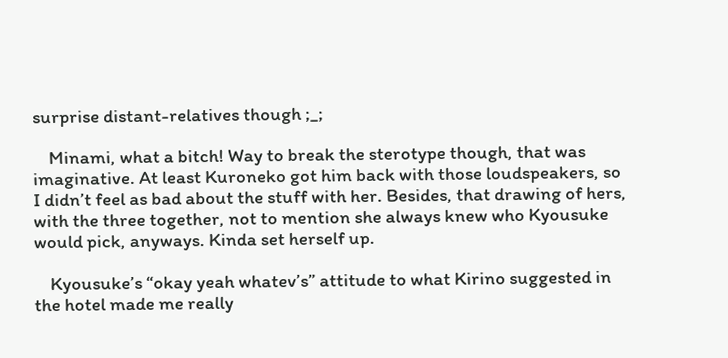surprise distant-relatives though ;_;

    Minami, what a bitch! Way to break the sterotype though, that was imaginative. At least Kuroneko got him back with those loudspeakers, so I didn’t feel as bad about the stuff with her. Besides, that drawing of hers, with the three together, not to mention she always knew who Kyousuke would pick, anyways. Kinda set herself up.

    Kyousuke’s “okay yeah whatev’s” attitude to what Kirino suggested in the hotel made me really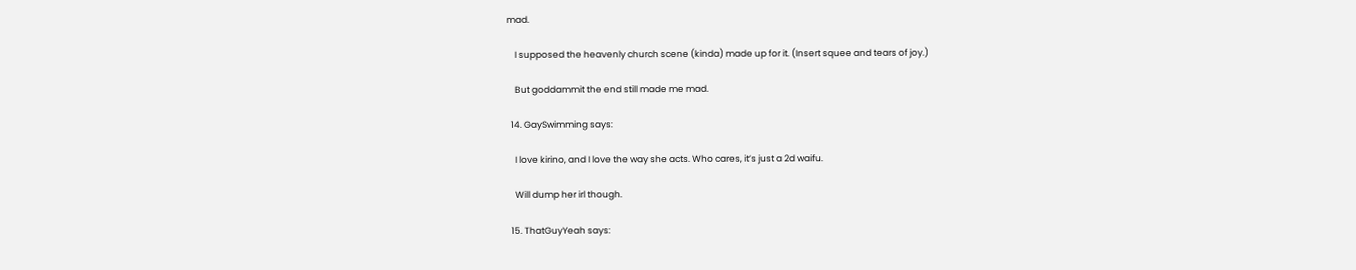mad.

    I supposed the heavenly church scene (kinda) made up for it. (Insert squee and tears of joy.)

    But goddammit the end still made me mad.

  14. GaySwimming says:

    I love kirino, and I love the way she acts. Who cares, it’s just a 2d waifu.

    Will dump her irl though.

  15. ThatGuyYeah says: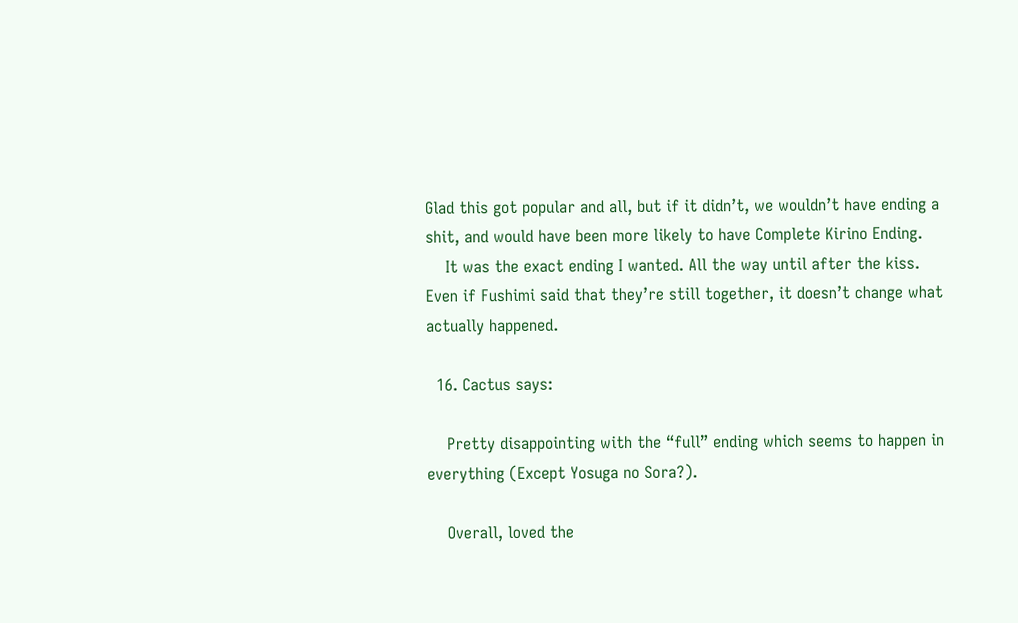Glad this got popular and all, but if it didn’t, we wouldn’t have ending a shit, and would have been more likely to have Complete Kirino Ending.
    It was the exact ending I wanted. All the way until after the kiss. Even if Fushimi said that they’re still together, it doesn’t change what actually happened.

  16. Cactus says:

    Pretty disappointing with the “full” ending which seems to happen in everything (Except Yosuga no Sora?).

    Overall, loved the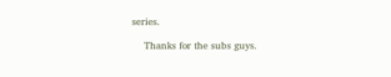series.

    Thanks for the subs guys.